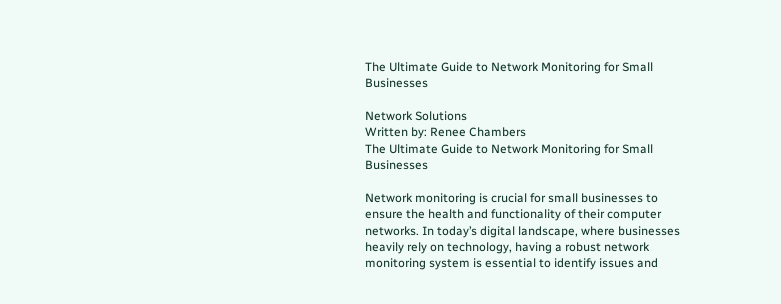The Ultimate Guide to Network Monitoring for Small Businesses

Network Solutions
Written by: Renee Chambers
The Ultimate Guide to Network Monitoring for Small Businesses

Network monitoring is crucial for small businesses to ensure the health and functionality of their computer networks. In today’s digital landscape, where businesses heavily rely on technology, having a robust network monitoring system is essential to identify issues and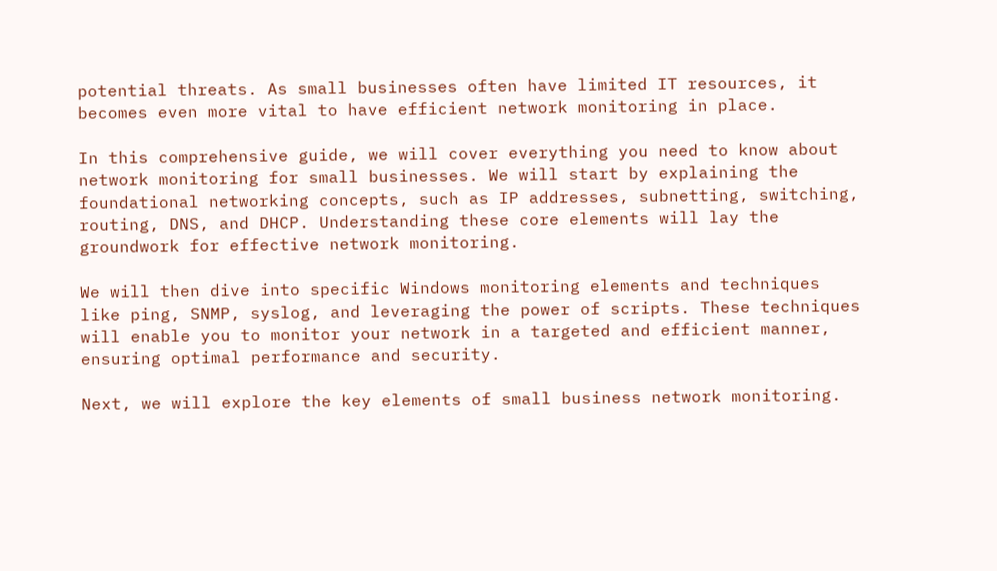potential threats. As small businesses often have limited IT resources, it becomes even more vital to have efficient network monitoring in place.

In this comprehensive guide, we will cover everything you need to know about network monitoring for small businesses. We will start by explaining the foundational networking concepts, such as IP addresses, subnetting, switching, routing, DNS, and DHCP. Understanding these core elements will lay the groundwork for effective network monitoring.

We will then dive into specific Windows monitoring elements and techniques like ping, SNMP, syslog, and leveraging the power of scripts. These techniques will enable you to monitor your network in a targeted and efficient manner, ensuring optimal performance and security.

Next, we will explore the key elements of small business network monitoring.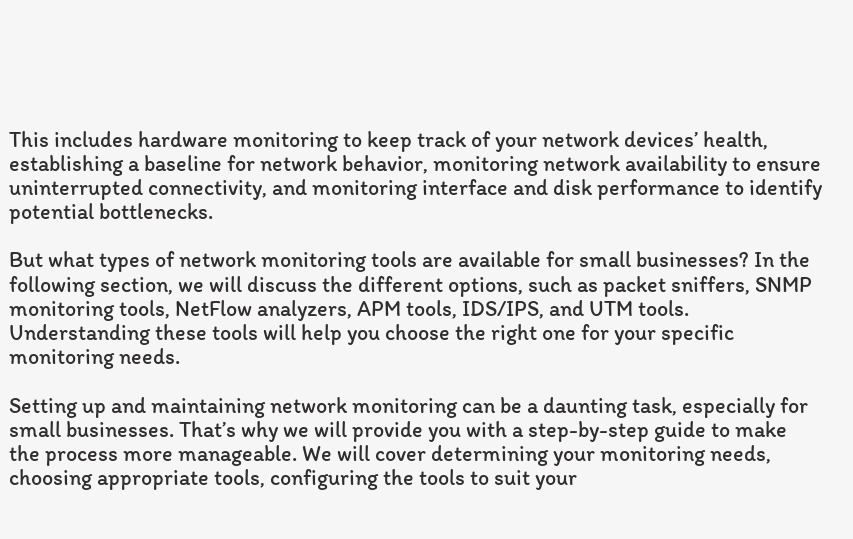This includes hardware monitoring to keep track of your network devices’ health, establishing a baseline for network behavior, monitoring network availability to ensure uninterrupted connectivity, and monitoring interface and disk performance to identify potential bottlenecks.

But what types of network monitoring tools are available for small businesses? In the following section, we will discuss the different options, such as packet sniffers, SNMP monitoring tools, NetFlow analyzers, APM tools, IDS/IPS, and UTM tools. Understanding these tools will help you choose the right one for your specific monitoring needs.

Setting up and maintaining network monitoring can be a daunting task, especially for small businesses. That’s why we will provide you with a step-by-step guide to make the process more manageable. We will cover determining your monitoring needs, choosing appropriate tools, configuring the tools to suit your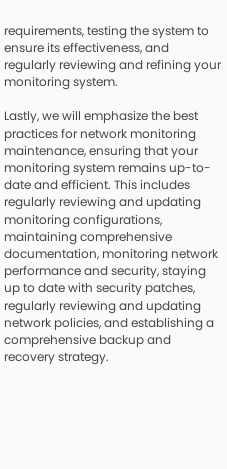requirements, testing the system to ensure its effectiveness, and regularly reviewing and refining your monitoring system.

Lastly, we will emphasize the best practices for network monitoring maintenance, ensuring that your monitoring system remains up-to-date and efficient. This includes regularly reviewing and updating monitoring configurations, maintaining comprehensive documentation, monitoring network performance and security, staying up to date with security patches, regularly reviewing and updating network policies, and establishing a comprehensive backup and recovery strategy.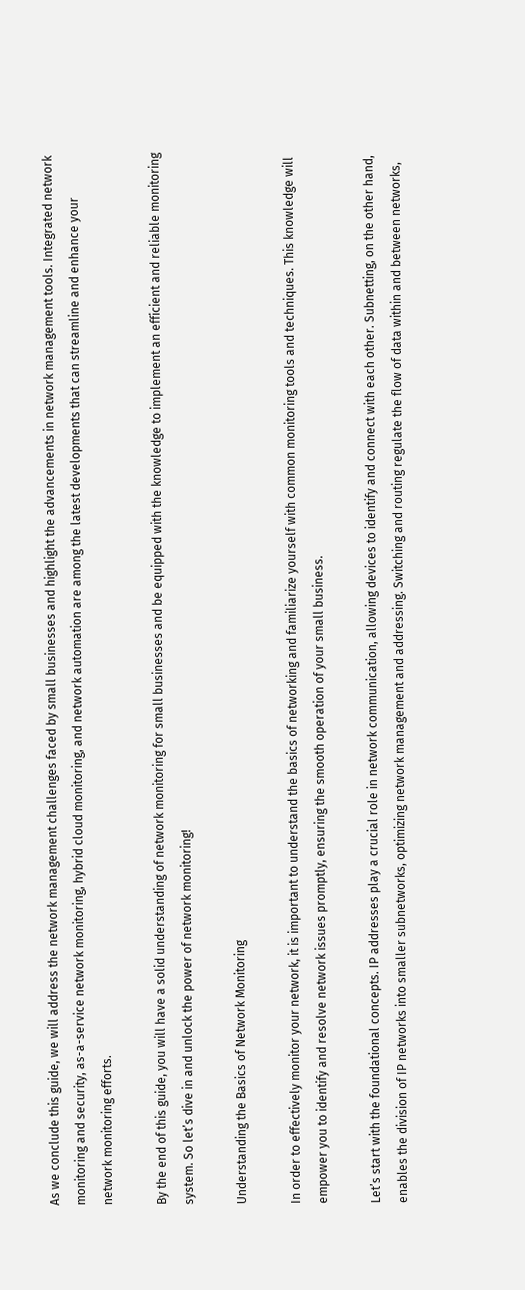As we conclude this guide, we will address the network management challenges faced by small businesses and highlight the advancements in network management tools. Integrated network monitoring and security, as-a-service network monitoring, hybrid cloud monitoring, and network automation are among the latest developments that can streamline and enhance your network monitoring efforts.

By the end of this guide, you will have a solid understanding of network monitoring for small businesses and be equipped with the knowledge to implement an efficient and reliable monitoring system. So let’s dive in and unlock the power of network monitoring!

Understanding the Basics of Network Monitoring

In order to effectively monitor your network, it is important to understand the basics of networking and familiarize yourself with common monitoring tools and techniques. This knowledge will empower you to identify and resolve network issues promptly, ensuring the smooth operation of your small business.

Let’s start with the foundational concepts. IP addresses play a crucial role in network communication, allowing devices to identify and connect with each other. Subnetting, on the other hand, enables the division of IP networks into smaller subnetworks, optimizing network management and addressing. Switching and routing regulate the flow of data within and between networks,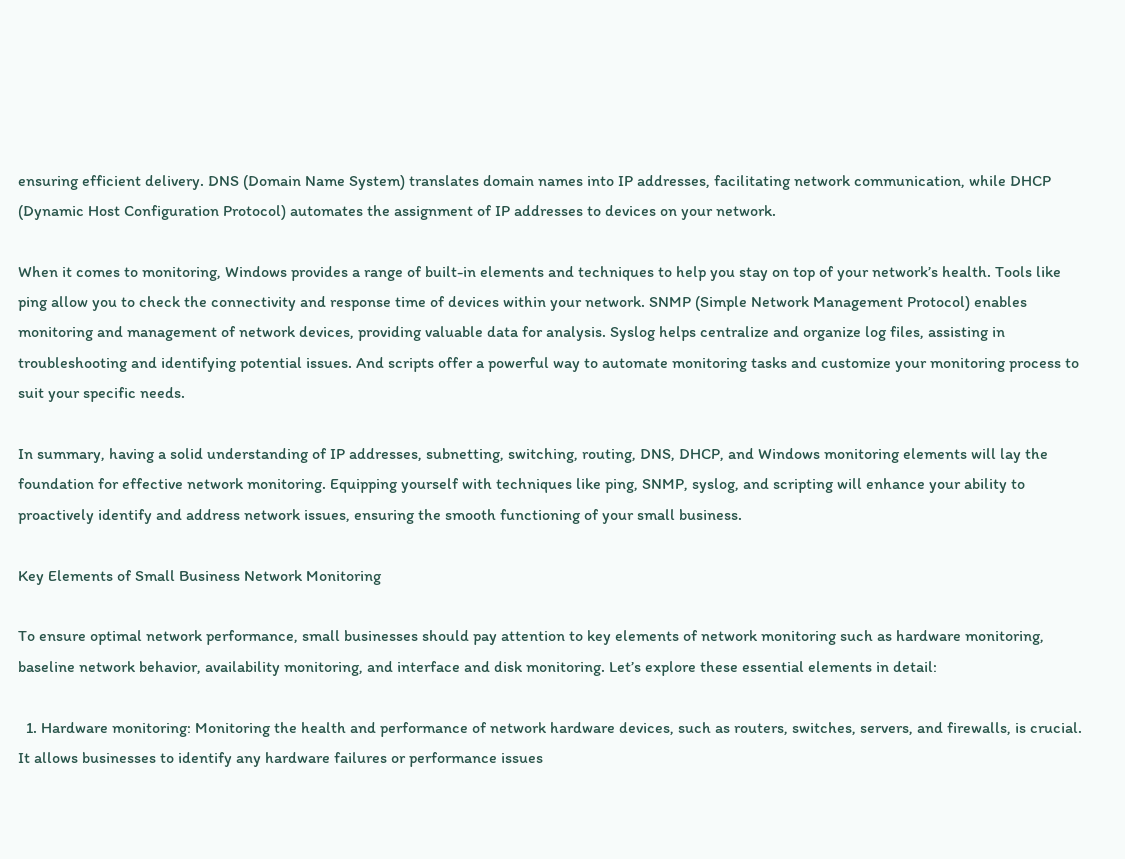ensuring efficient delivery. DNS (Domain Name System) translates domain names into IP addresses, facilitating network communication, while DHCP (Dynamic Host Configuration Protocol) automates the assignment of IP addresses to devices on your network.

When it comes to monitoring, Windows provides a range of built-in elements and techniques to help you stay on top of your network’s health. Tools like ping allow you to check the connectivity and response time of devices within your network. SNMP (Simple Network Management Protocol) enables monitoring and management of network devices, providing valuable data for analysis. Syslog helps centralize and organize log files, assisting in troubleshooting and identifying potential issues. And scripts offer a powerful way to automate monitoring tasks and customize your monitoring process to suit your specific needs.

In summary, having a solid understanding of IP addresses, subnetting, switching, routing, DNS, DHCP, and Windows monitoring elements will lay the foundation for effective network monitoring. Equipping yourself with techniques like ping, SNMP, syslog, and scripting will enhance your ability to proactively identify and address network issues, ensuring the smooth functioning of your small business.

Key Elements of Small Business Network Monitoring

To ensure optimal network performance, small businesses should pay attention to key elements of network monitoring such as hardware monitoring, baseline network behavior, availability monitoring, and interface and disk monitoring. Let’s explore these essential elements in detail:

  1. Hardware monitoring: Monitoring the health and performance of network hardware devices, such as routers, switches, servers, and firewalls, is crucial. It allows businesses to identify any hardware failures or performance issues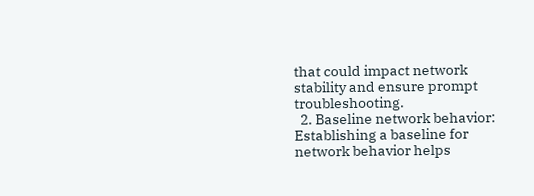that could impact network stability and ensure prompt troubleshooting.
  2. Baseline network behavior: Establishing a baseline for network behavior helps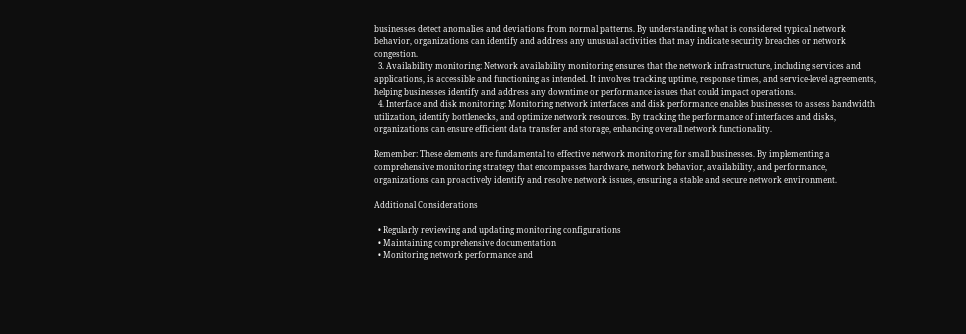businesses detect anomalies and deviations from normal patterns. By understanding what is considered typical network behavior, organizations can identify and address any unusual activities that may indicate security breaches or network congestion.
  3. Availability monitoring: Network availability monitoring ensures that the network infrastructure, including services and applications, is accessible and functioning as intended. It involves tracking uptime, response times, and service-level agreements, helping businesses identify and address any downtime or performance issues that could impact operations.
  4. Interface and disk monitoring: Monitoring network interfaces and disk performance enables businesses to assess bandwidth utilization, identify bottlenecks, and optimize network resources. By tracking the performance of interfaces and disks, organizations can ensure efficient data transfer and storage, enhancing overall network functionality.

Remember: These elements are fundamental to effective network monitoring for small businesses. By implementing a comprehensive monitoring strategy that encompasses hardware, network behavior, availability, and performance, organizations can proactively identify and resolve network issues, ensuring a stable and secure network environment.

Additional Considerations

  • Regularly reviewing and updating monitoring configurations
  • Maintaining comprehensive documentation
  • Monitoring network performance and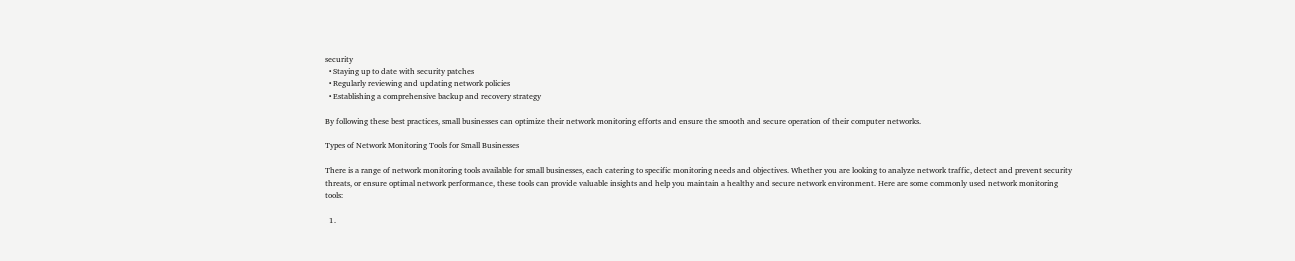security
  • Staying up to date with security patches
  • Regularly reviewing and updating network policies
  • Establishing a comprehensive backup and recovery strategy

By following these best practices, small businesses can optimize their network monitoring efforts and ensure the smooth and secure operation of their computer networks.

Types of Network Monitoring Tools for Small Businesses

There is a range of network monitoring tools available for small businesses, each catering to specific monitoring needs and objectives. Whether you are looking to analyze network traffic, detect and prevent security threats, or ensure optimal network performance, these tools can provide valuable insights and help you maintain a healthy and secure network environment. Here are some commonly used network monitoring tools:

  1.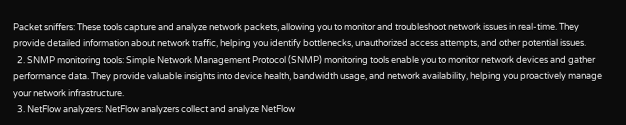Packet sniffers: These tools capture and analyze network packets, allowing you to monitor and troubleshoot network issues in real-time. They provide detailed information about network traffic, helping you identify bottlenecks, unauthorized access attempts, and other potential issues.
  2. SNMP monitoring tools: Simple Network Management Protocol (SNMP) monitoring tools enable you to monitor network devices and gather performance data. They provide valuable insights into device health, bandwidth usage, and network availability, helping you proactively manage your network infrastructure.
  3. NetFlow analyzers: NetFlow analyzers collect and analyze NetFlow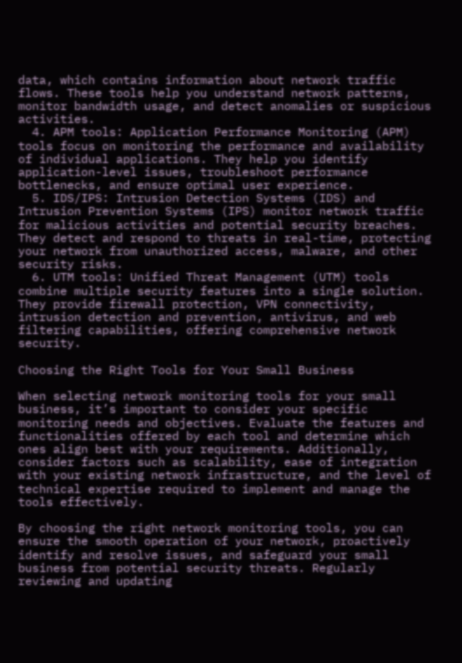data, which contains information about network traffic flows. These tools help you understand network patterns, monitor bandwidth usage, and detect anomalies or suspicious activities.
  4. APM tools: Application Performance Monitoring (APM) tools focus on monitoring the performance and availability of individual applications. They help you identify application-level issues, troubleshoot performance bottlenecks, and ensure optimal user experience.
  5. IDS/IPS: Intrusion Detection Systems (IDS) and Intrusion Prevention Systems (IPS) monitor network traffic for malicious activities and potential security breaches. They detect and respond to threats in real-time, protecting your network from unauthorized access, malware, and other security risks.
  6. UTM tools: Unified Threat Management (UTM) tools combine multiple security features into a single solution. They provide firewall protection, VPN connectivity, intrusion detection and prevention, antivirus, and web filtering capabilities, offering comprehensive network security.

Choosing the Right Tools for Your Small Business

When selecting network monitoring tools for your small business, it’s important to consider your specific monitoring needs and objectives. Evaluate the features and functionalities offered by each tool and determine which ones align best with your requirements. Additionally, consider factors such as scalability, ease of integration with your existing network infrastructure, and the level of technical expertise required to implement and manage the tools effectively.

By choosing the right network monitoring tools, you can ensure the smooth operation of your network, proactively identify and resolve issues, and safeguard your small business from potential security threats. Regularly reviewing and updating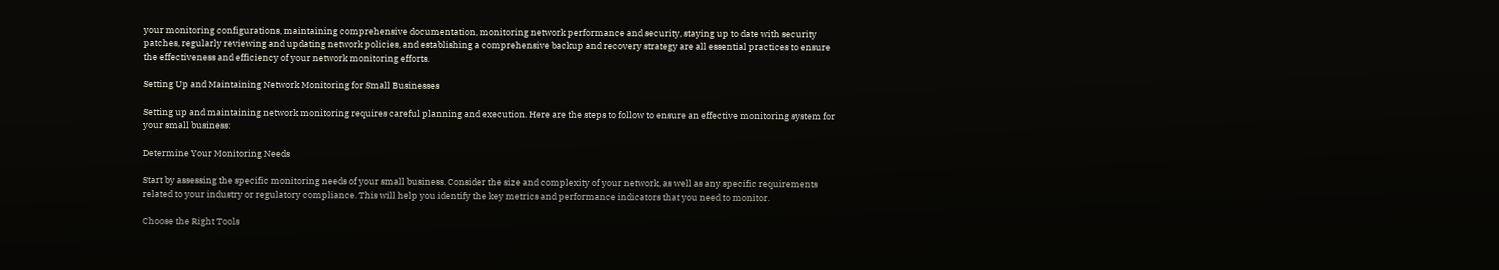your monitoring configurations, maintaining comprehensive documentation, monitoring network performance and security, staying up to date with security patches, regularly reviewing and updating network policies, and establishing a comprehensive backup and recovery strategy are all essential practices to ensure the effectiveness and efficiency of your network monitoring efforts.

Setting Up and Maintaining Network Monitoring for Small Businesses

Setting up and maintaining network monitoring requires careful planning and execution. Here are the steps to follow to ensure an effective monitoring system for your small business:

Determine Your Monitoring Needs

Start by assessing the specific monitoring needs of your small business. Consider the size and complexity of your network, as well as any specific requirements related to your industry or regulatory compliance. This will help you identify the key metrics and performance indicators that you need to monitor.

Choose the Right Tools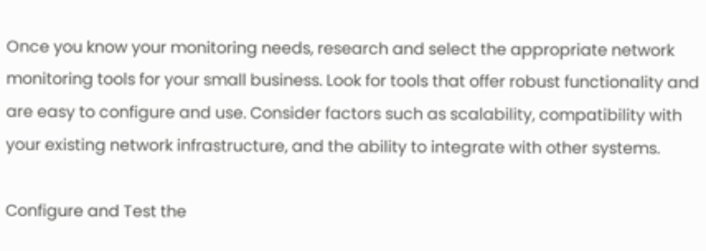Once you know your monitoring needs, research and select the appropriate network monitoring tools for your small business. Look for tools that offer robust functionality and are easy to configure and use. Consider factors such as scalability, compatibility with your existing network infrastructure, and the ability to integrate with other systems.

Configure and Test the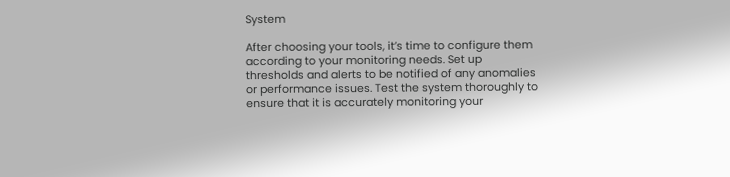System

After choosing your tools, it’s time to configure them according to your monitoring needs. Set up thresholds and alerts to be notified of any anomalies or performance issues. Test the system thoroughly to ensure that it is accurately monitoring your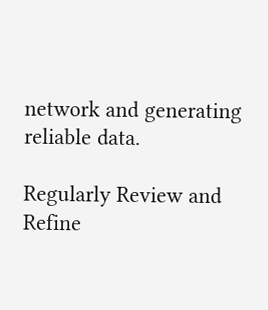network and generating reliable data.

Regularly Review and Refine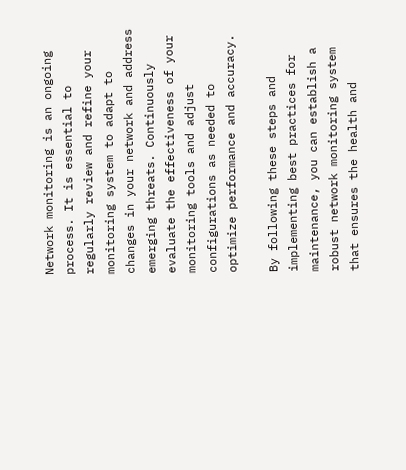Network monitoring is an ongoing process. It is essential to regularly review and refine your monitoring system to adapt to changes in your network and address emerging threats. Continuously evaluate the effectiveness of your monitoring tools and adjust configurations as needed to optimize performance and accuracy.

By following these steps and implementing best practices for maintenance, you can establish a robust network monitoring system that ensures the health and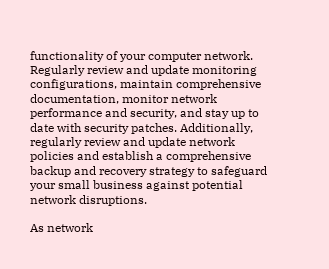functionality of your computer network. Regularly review and update monitoring configurations, maintain comprehensive documentation, monitor network performance and security, and stay up to date with security patches. Additionally, regularly review and update network policies and establish a comprehensive backup and recovery strategy to safeguard your small business against potential network disruptions.

As network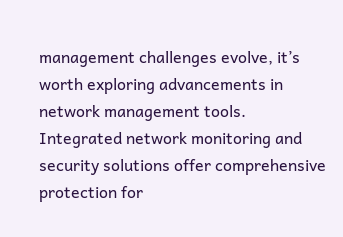management challenges evolve, it’s worth exploring advancements in network management tools. Integrated network monitoring and security solutions offer comprehensive protection for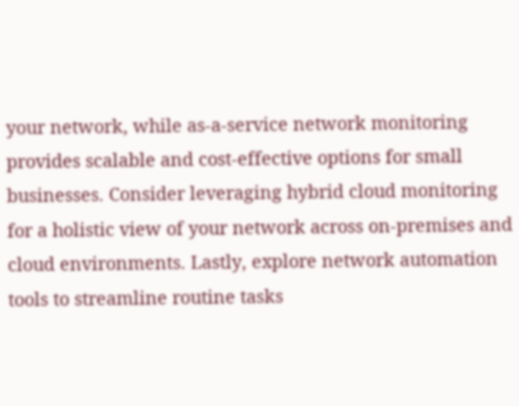your network, while as-a-service network monitoring provides scalable and cost-effective options for small businesses. Consider leveraging hybrid cloud monitoring for a holistic view of your network across on-premises and cloud environments. Lastly, explore network automation tools to streamline routine tasks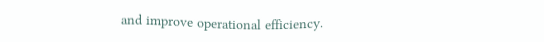and improve operational efficiency.